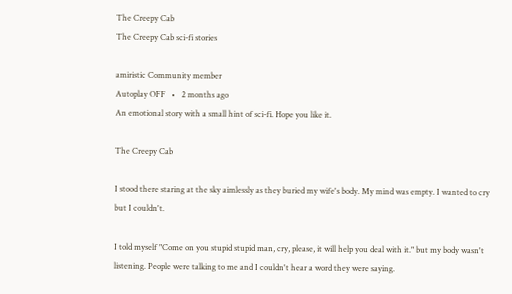The Creepy Cab
The Creepy Cab sci-fi stories

amiristic Community member
Autoplay OFF   •   2 months ago
An emotional story with a small hint of sci-fi. Hope you like it.

The Creepy Cab

I stood there staring at the sky aimlessly as they buried my wife's body. My mind was empty. I wanted to cry but I couldn't.

I told myself "Come on you stupid stupid man, cry, please, it will help you deal with it." but my body wasn't listening. People were talking to me and I couldn't hear a word they were saying.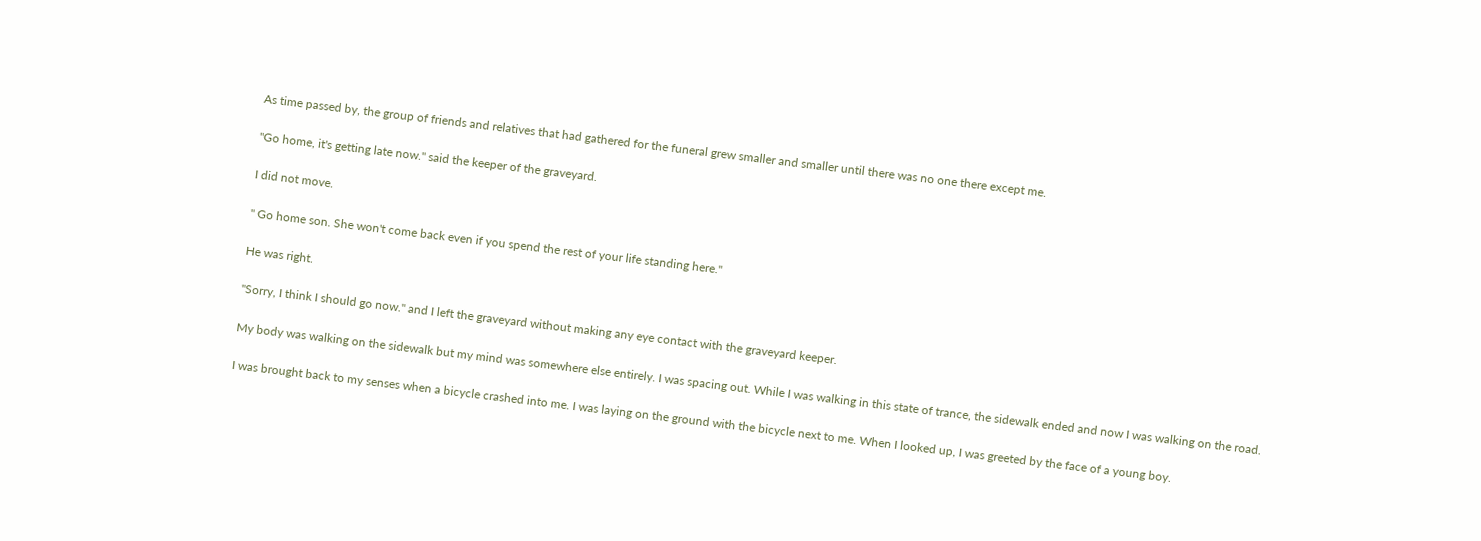As time passed by, the group of friends and relatives that had gathered for the funeral grew smaller and smaller until there was no one there except me.

"Go home, it's getting late now." said the keeper of the graveyard.

I did not move.

" Go home son. She won't come back even if you spend the rest of your life standing here."

He was right.

"Sorry, I think I should go now." and I left the graveyard without making any eye contact with the graveyard keeper.

My body was walking on the sidewalk but my mind was somewhere else entirely. I was spacing out. While I was walking in this state of trance, the sidewalk ended and now I was walking on the road.

I was brought back to my senses when a bicycle crashed into me. I was laying on the ground with the bicycle next to me. When I looked up, I was greeted by the face of a young boy.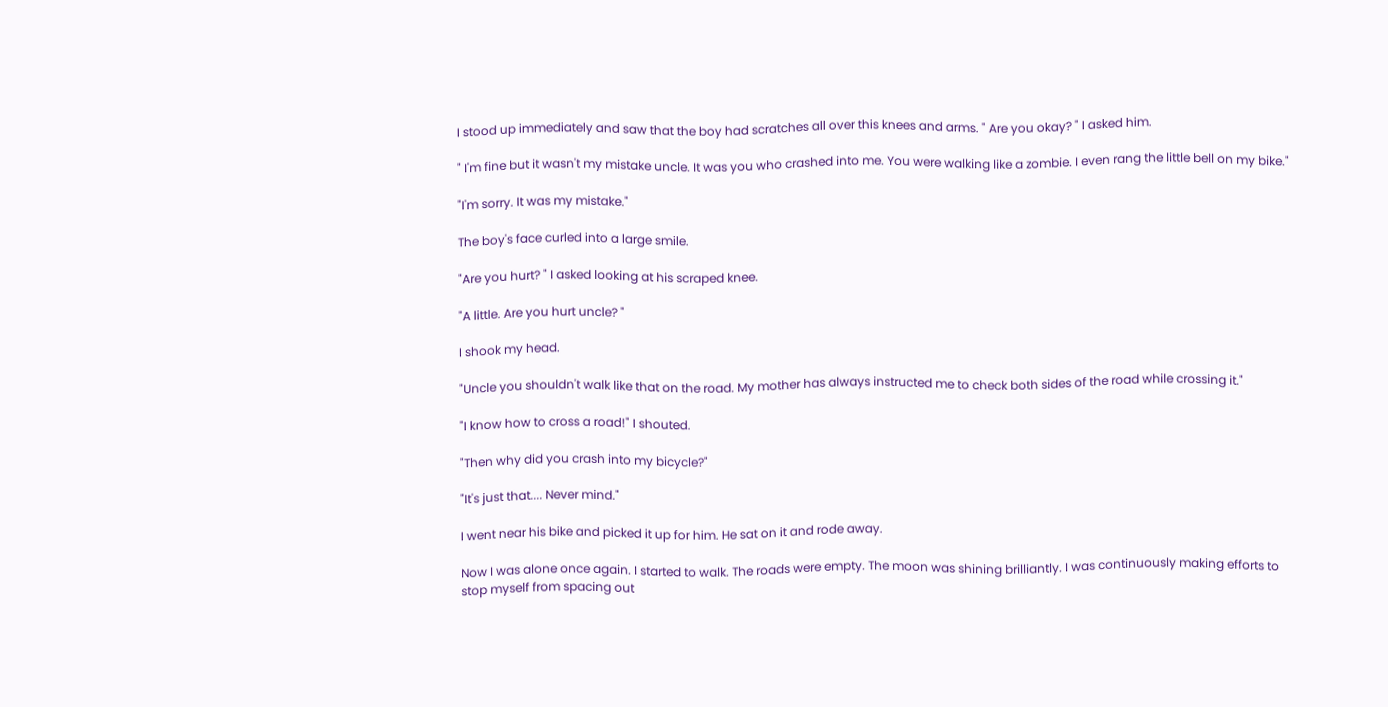I stood up immediately and saw that the boy had scratches all over this knees and arms. " Are you okay? " I asked him.

" I'm fine but it wasn't my mistake uncle. It was you who crashed into me. You were walking like a zombie. I even rang the little bell on my bike."

"I'm sorry. It was my mistake."

The boy's face curled into a large smile.

"Are you hurt? " I asked looking at his scraped knee.

"A little. Are you hurt uncle? "

I shook my head.

"Uncle you shouldn't walk like that on the road. My mother has always instructed me to check both sides of the road while crossing it."

"I know how to cross a road!" I shouted.

"Then why did you crash into my bicycle?"

"It's just that.... Never mind."

I went near his bike and picked it up for him. He sat on it and rode away.

Now I was alone once again. I started to walk. The roads were empty. The moon was shining brilliantly. I was continuously making efforts to stop myself from spacing out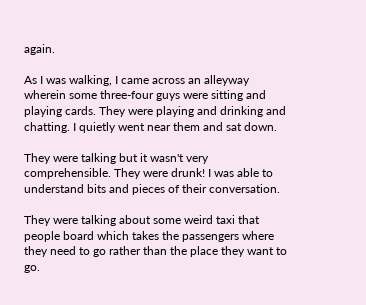again.

As I was walking, I came across an alleyway wherein some three-four guys were sitting and playing cards. They were playing and drinking and chatting. I quietly went near them and sat down.

They were talking but it wasn't very comprehensible. They were drunk! I was able to understand bits and pieces of their conversation.

They were talking about some weird taxi that people board which takes the passengers where they need to go rather than the place they want to go.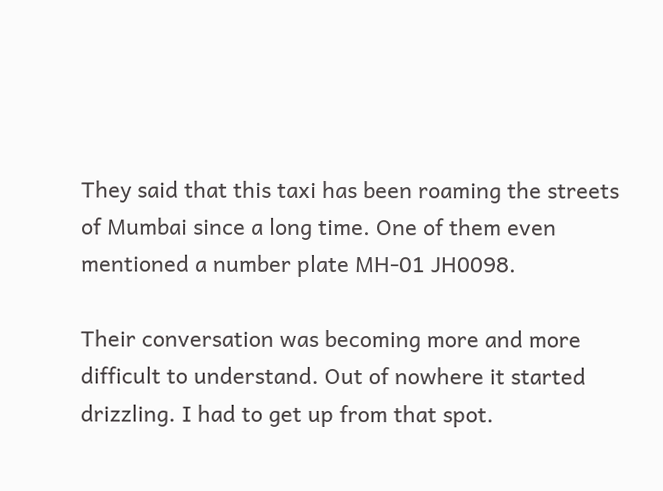They said that this taxi has been roaming the streets of Mumbai since a long time. One of them even mentioned a number plate MH-01 JH0098.

Their conversation was becoming more and more difficult to understand. Out of nowhere it started drizzling. I had to get up from that spot.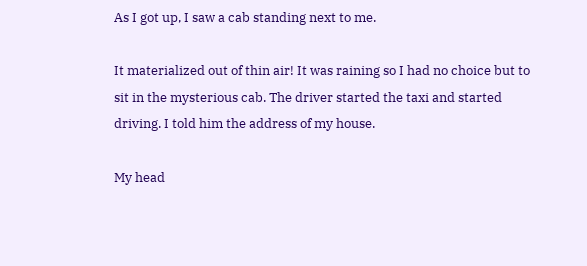As I got up, I saw a cab standing next to me.

It materialized out of thin air! It was raining so I had no choice but to sit in the mysterious cab. The driver started the taxi and started driving. I told him the address of my house.

My head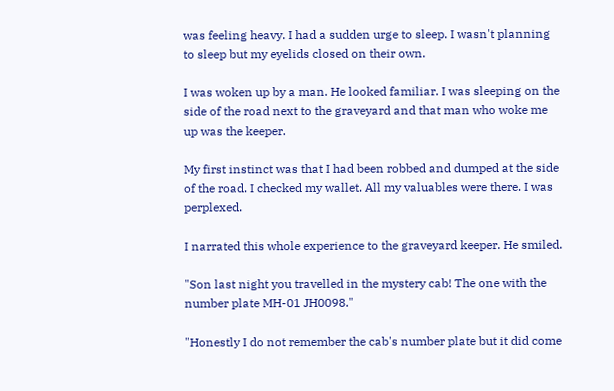was feeling heavy. I had a sudden urge to sleep. I wasn't planning to sleep but my eyelids closed on their own.

I was woken up by a man. He looked familiar. I was sleeping on the side of the road next to the graveyard and that man who woke me up was the keeper.

My first instinct was that I had been robbed and dumped at the side of the road. I checked my wallet. All my valuables were there. I was perplexed.

I narrated this whole experience to the graveyard keeper. He smiled.

"Son last night you travelled in the mystery cab! The one with the number plate MH-01 JH0098."

"Honestly I do not remember the cab's number plate but it did come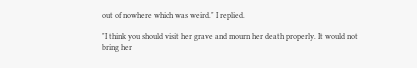out of nowhere which was weird." I replied.

"I think you should visit her grave and mourn her death properly. It would not bring her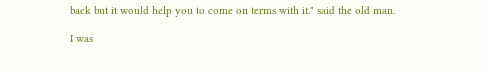back but it would help you to come on terms with it." said the old man.

I was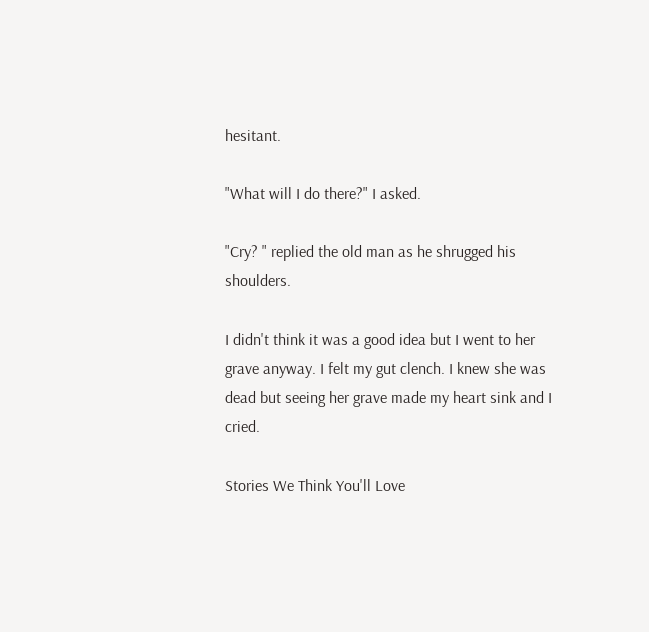hesitant.

"What will I do there?" I asked.

"Cry? " replied the old man as he shrugged his shoulders.

I didn't think it was a good idea but I went to her grave anyway. I felt my gut clench. I knew she was dead but seeing her grave made my heart sink and I cried.

Stories We Think You'll Love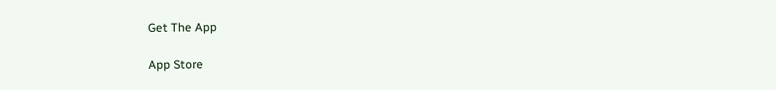Get The App

App Store